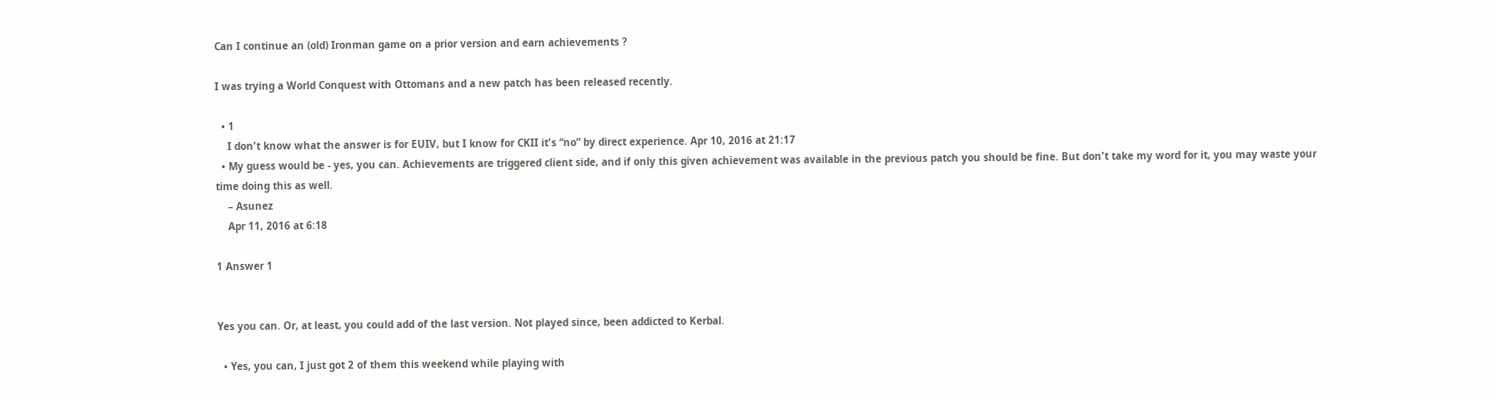Can I continue an (old) Ironman game on a prior version and earn achievements ?

I was trying a World Conquest with Ottomans and a new patch has been released recently.

  • 1
    I don't know what the answer is for EUIV, but I know for CKII it's “no” by direct experience. Apr 10, 2016 at 21:17
  • My guess would be - yes, you can. Achievements are triggered client side, and if only this given achievement was available in the previous patch you should be fine. But don't take my word for it, you may waste your time doing this as well.
    – Asunez
    Apr 11, 2016 at 6:18

1 Answer 1


Yes you can. Or, at least, you could add of the last version. Not played since, been addicted to Kerbal.

  • Yes, you can, I just got 2 of them this weekend while playing with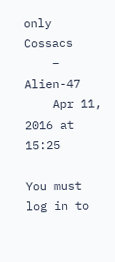only Cossacs
    – Alien-47
    Apr 11, 2016 at 15:25

You must log in to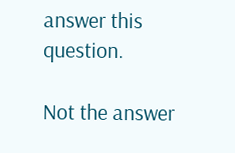answer this question.

Not the answer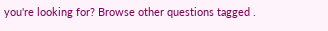you're looking for? Browse other questions tagged .